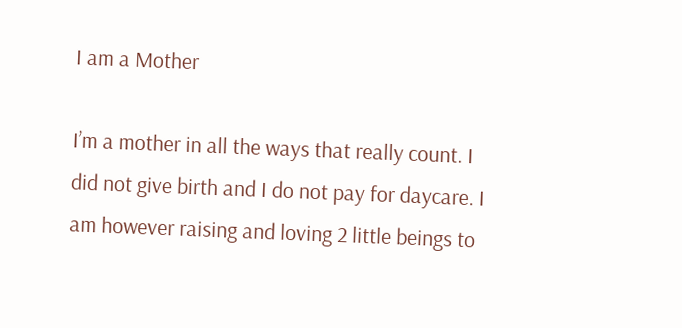I am a Mother

I’m a mother in all the ways that really count. I did not give birth and I do not pay for daycare. I am however raising and loving 2 little beings to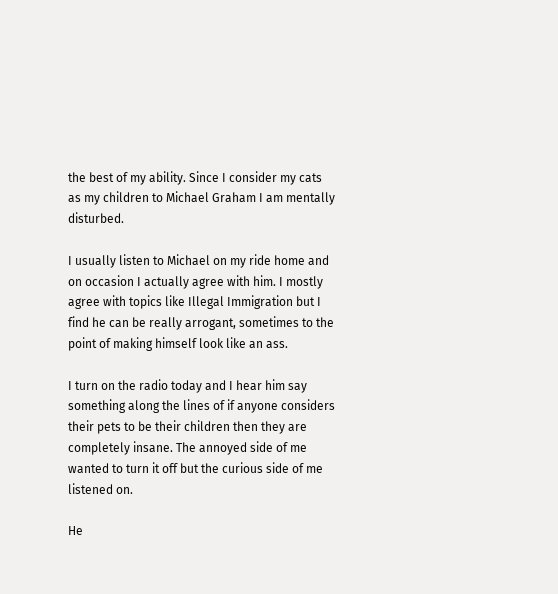the best of my ability. Since I consider my cats as my children to Michael Graham I am mentally disturbed.

I usually listen to Michael on my ride home and on occasion I actually agree with him. I mostly agree with topics like Illegal Immigration but I find he can be really arrogant, sometimes to the point of making himself look like an ass.

I turn on the radio today and I hear him say something along the lines of if anyone considers their pets to be their children then they are completely insane. The annoyed side of me wanted to turn it off but the curious side of me listened on.

He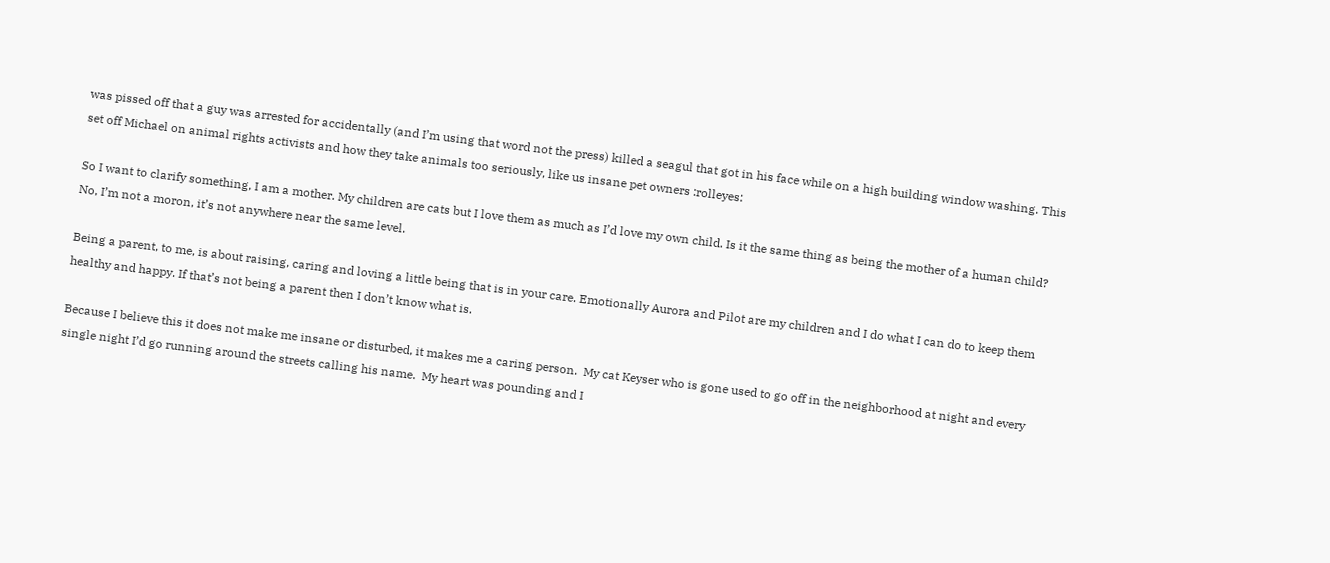was pissed off that a guy was arrested for accidentally (and I’m using that word not the press) killed a seagul that got in his face while on a high building window washing. This set off Michael on animal rights activists and how they take animals too seriously, like us insane pet owners :rolleyes:

So I want to clarify something, I am a mother. My children are cats but I love them as much as I’d love my own child. Is it the same thing as being the mother of a human child? No, I’m not a moron, it’s not anywhere near the same level.

Being a parent, to me, is about raising, caring and loving a little being that is in your care. Emotionally Aurora and Pilot are my children and I do what I can do to keep them healthy and happy. If that’s not being a parent then I don’t know what is.

Because I believe this it does not make me insane or disturbed, it makes me a caring person.  My cat Keyser who is gone used to go off in the neighborhood at night and every single night I’d go running around the streets calling his name.  My heart was pounding and I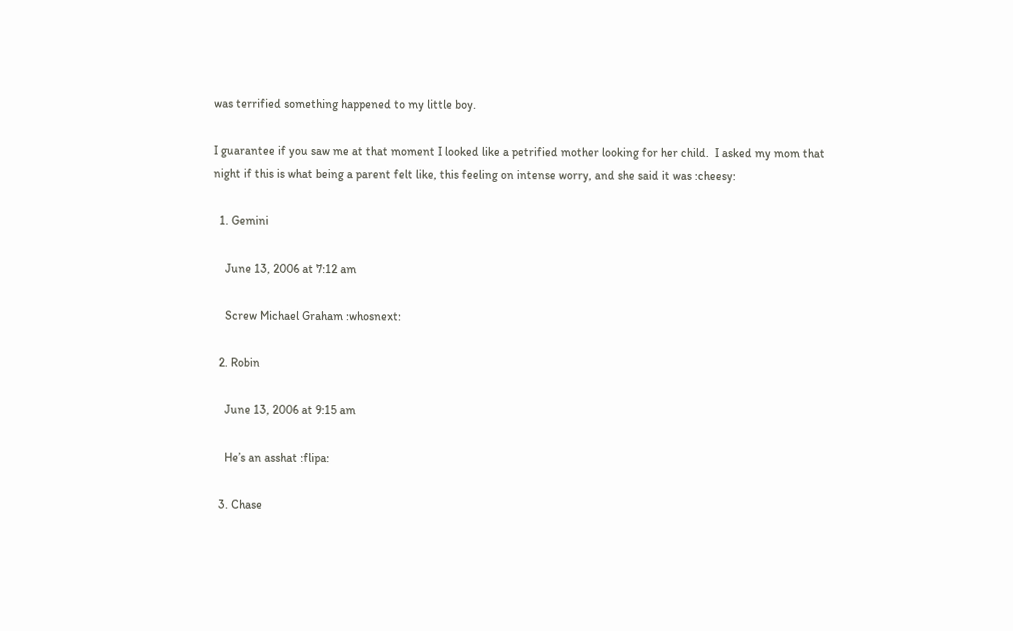was terrified something happened to my little boy.

I guarantee if you saw me at that moment I looked like a petrified mother looking for her child.  I asked my mom that night if this is what being a parent felt like, this feeling on intense worry, and she said it was :cheesy:

  1. Gemini

    June 13, 2006 at 7:12 am

    Screw Michael Graham :whosnext:

  2. Robin

    June 13, 2006 at 9:15 am

    He’s an asshat :flipa:

  3. Chase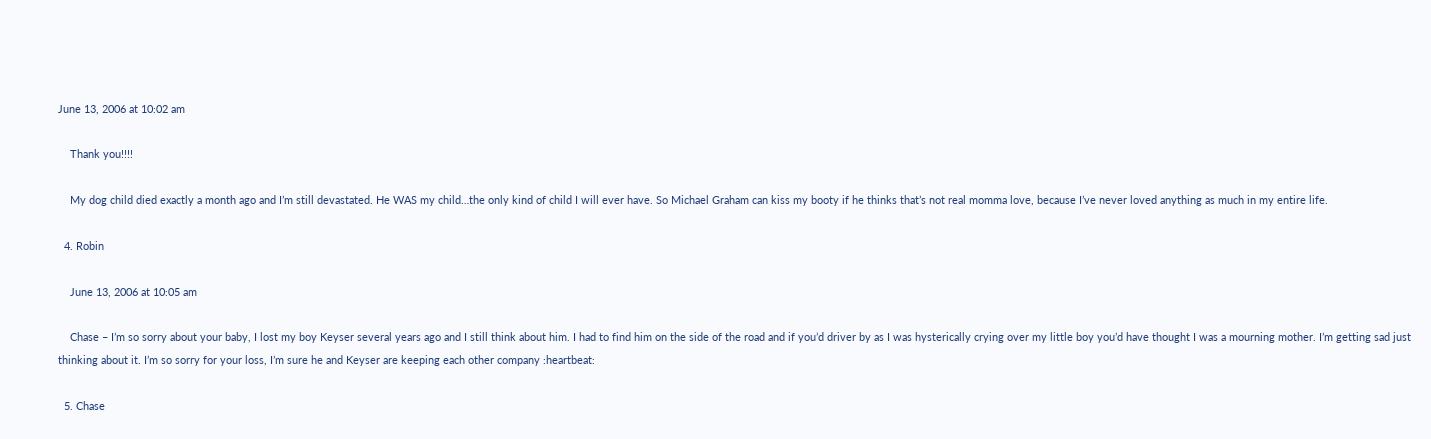June 13, 2006 at 10:02 am

    Thank you!!!!

    My dog child died exactly a month ago and I’m still devastated. He WAS my child…the only kind of child I will ever have. So Michael Graham can kiss my booty if he thinks that’s not real momma love, because I’ve never loved anything as much in my entire life.

  4. Robin

    June 13, 2006 at 10:05 am

    Chase – I’m so sorry about your baby, I lost my boy Keyser several years ago and I still think about him. I had to find him on the side of the road and if you’d driver by as I was hysterically crying over my little boy you’d have thought I was a mourning mother. I’m getting sad just thinking about it. I’m so sorry for your loss, I’m sure he and Keyser are keeping each other company :heartbeat:

  5. Chase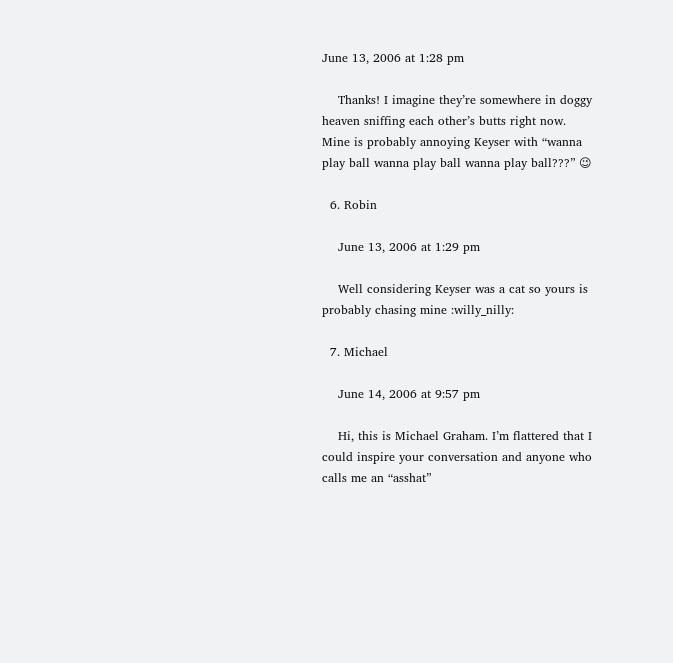June 13, 2006 at 1:28 pm

    Thanks! I imagine they’re somewhere in doggy heaven sniffing each other’s butts right now. Mine is probably annoying Keyser with “wanna play ball wanna play ball wanna play ball???” 😉

  6. Robin

    June 13, 2006 at 1:29 pm

    Well considering Keyser was a cat so yours is probably chasing mine :willy_nilly:

  7. Michael

    June 14, 2006 at 9:57 pm

    Hi, this is Michael Graham. I’m flattered that I could inspire your conversation and anyone who calls me an “asshat”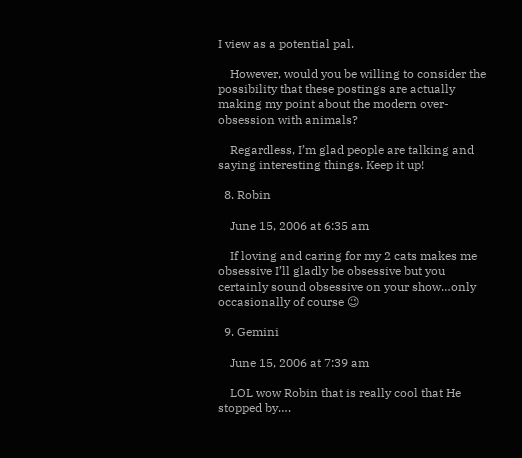I view as a potential pal.

    However, would you be willing to consider the possibility that these postings are actually making my point about the modern over-obsession with animals?

    Regardless, I’m glad people are talking and saying interesting things. Keep it up!

  8. Robin

    June 15, 2006 at 6:35 am

    If loving and caring for my 2 cats makes me obsessive I’ll gladly be obsessive but you certainly sound obsessive on your show…only occasionally of course 😉

  9. Gemini

    June 15, 2006 at 7:39 am

    LOL wow Robin that is really cool that He stopped by….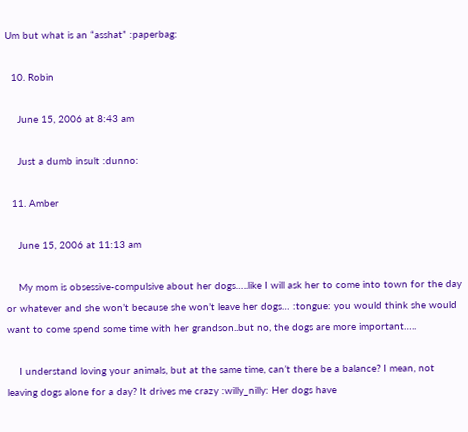Um but what is an “asshat” :paperbag:

  10. Robin

    June 15, 2006 at 8:43 am

    Just a dumb insult :dunno:

  11. Amber

    June 15, 2006 at 11:13 am

    My mom is obsessive-compulsive about her dogs…..like I will ask her to come into town for the day or whatever and she won’t because she won’t leave her dogs… :tongue: you would think she would want to come spend some time with her grandson..but no, the dogs are more important…..

    I understand loving your animals, but at the same time, can’t there be a balance? I mean, not leaving dogs alone for a day? It drives me crazy :willy_nilly: Her dogs have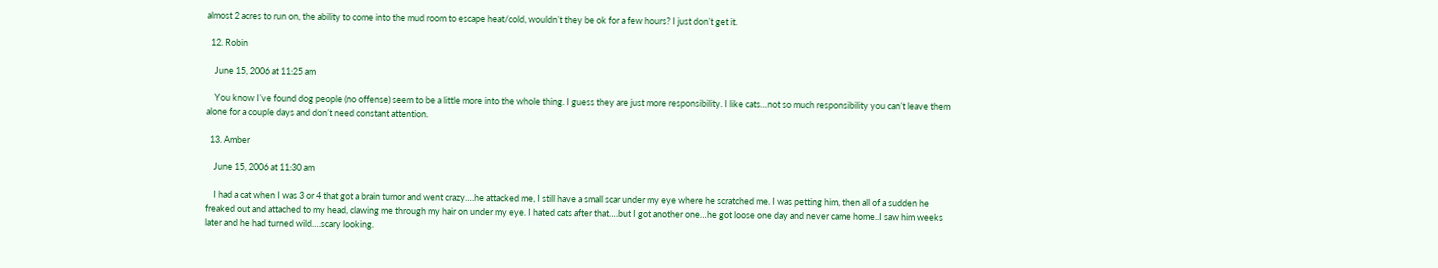almost 2 acres to run on, the ability to come into the mud room to escape heat/cold, wouldn’t they be ok for a few hours? I just don’t get it.

  12. Robin

    June 15, 2006 at 11:25 am

    You know I’ve found dog people (no offense) seem to be a little more into the whole thing. I guess they are just more responsibility. I like cats…not so much responsibility you can’t leave them alone for a couple days and don’t need constant attention.

  13. Amber

    June 15, 2006 at 11:30 am

    I had a cat when I was 3 or 4 that got a brain tumor and went crazy….he attacked me, I still have a small scar under my eye where he scratched me. I was petting him, then all of a sudden he freaked out and attached to my head, clawing me through my hair on under my eye. I hated cats after that….but I got another one…he got loose one day and never came home..I saw him weeks later and he had turned wild….scary looking.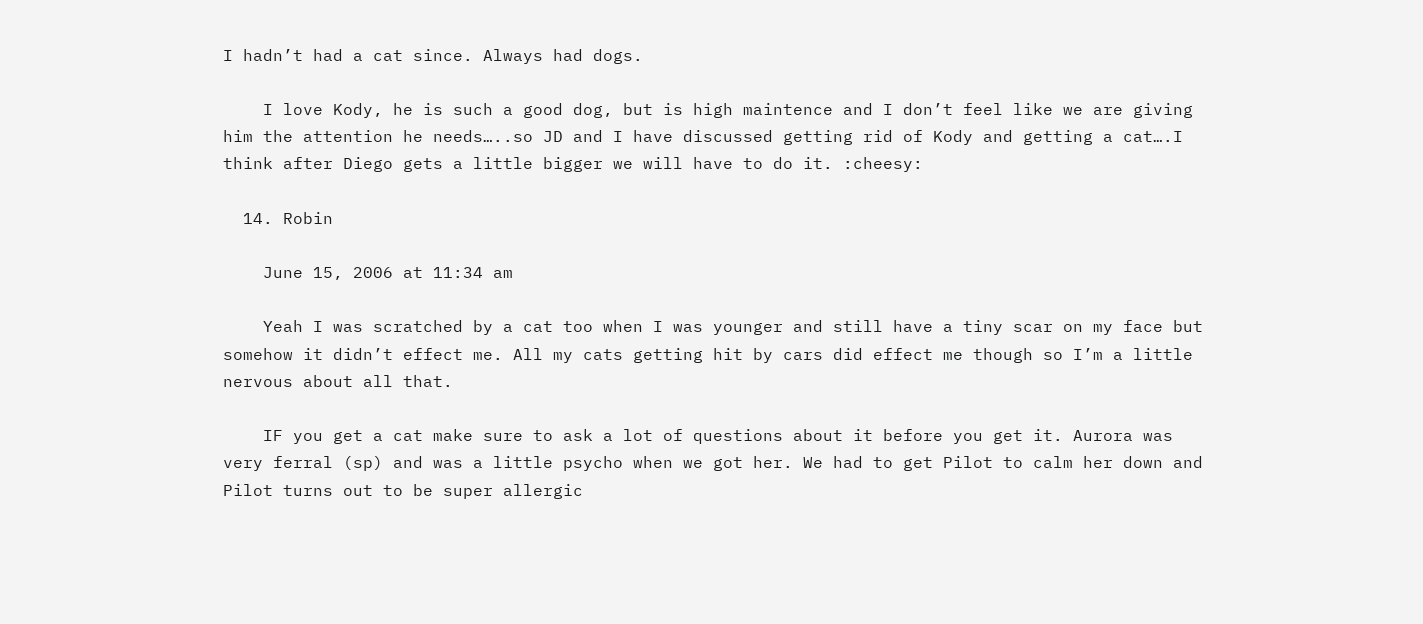I hadn’t had a cat since. Always had dogs.

    I love Kody, he is such a good dog, but is high maintence and I don’t feel like we are giving him the attention he needs…..so JD and I have discussed getting rid of Kody and getting a cat….I think after Diego gets a little bigger we will have to do it. :cheesy:

  14. Robin

    June 15, 2006 at 11:34 am

    Yeah I was scratched by a cat too when I was younger and still have a tiny scar on my face but somehow it didn’t effect me. All my cats getting hit by cars did effect me though so I’m a little nervous about all that.

    IF you get a cat make sure to ask a lot of questions about it before you get it. Aurora was very ferral (sp) and was a little psycho when we got her. We had to get Pilot to calm her down and Pilot turns out to be super allergic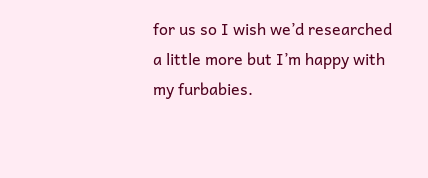for us so I wish we’d researched a little more but I’m happy with my furbabies.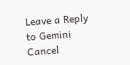Leave a Reply to Gemini Cancel